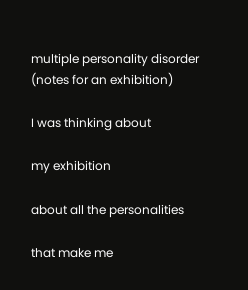multiple personality disorder (notes for an exhibition)

I was thinking about

my exhibition

about all the personalities

that make me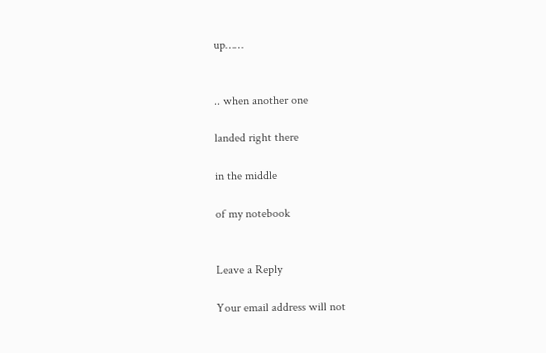up……


.. when another one

landed right there

in the middle

of my notebook


Leave a Reply

Your email address will not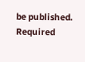be published. Required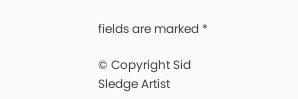fields are marked *

© Copyright Sid Sledge Artist